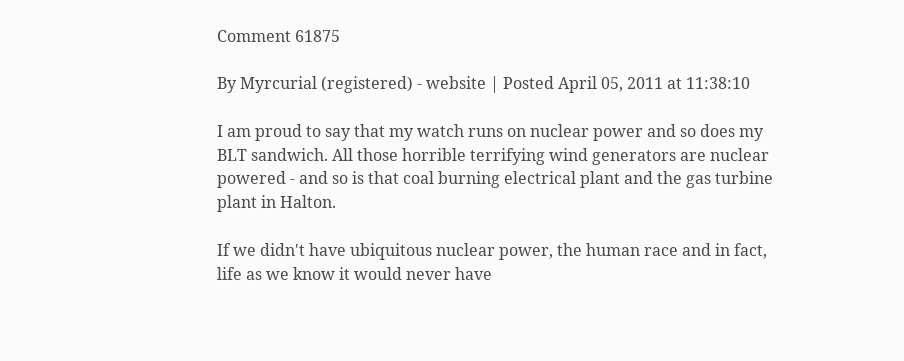Comment 61875

By Myrcurial (registered) - website | Posted April 05, 2011 at 11:38:10

I am proud to say that my watch runs on nuclear power and so does my BLT sandwich. All those horrible terrifying wind generators are nuclear powered - and so is that coal burning electrical plant and the gas turbine plant in Halton.

If we didn't have ubiquitous nuclear power, the human race and in fact, life as we know it would never have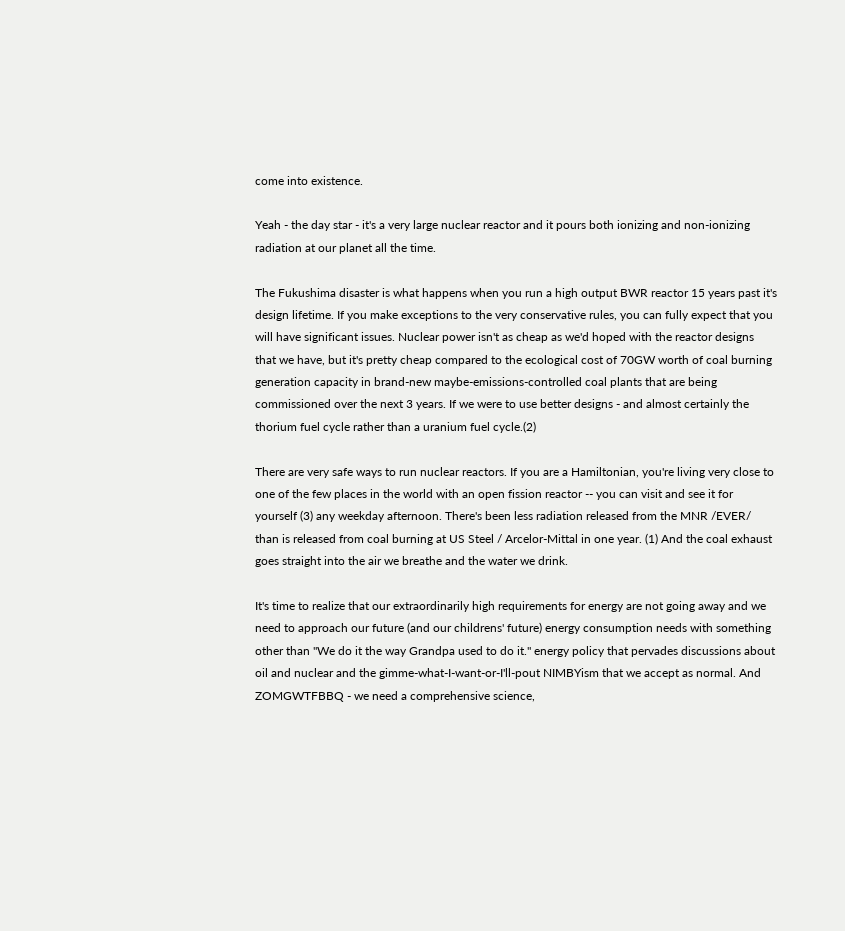come into existence.

Yeah - the day star - it's a very large nuclear reactor and it pours both ionizing and non-ionizing radiation at our planet all the time.

The Fukushima disaster is what happens when you run a high output BWR reactor 15 years past it's design lifetime. If you make exceptions to the very conservative rules, you can fully expect that you will have significant issues. Nuclear power isn't as cheap as we'd hoped with the reactor designs that we have, but it's pretty cheap compared to the ecological cost of 70GW worth of coal burning generation capacity in brand-new maybe-emissions-controlled coal plants that are being commissioned over the next 3 years. If we were to use better designs - and almost certainly the thorium fuel cycle rather than a uranium fuel cycle.(2)

There are very safe ways to run nuclear reactors. If you are a Hamiltonian, you're living very close to one of the few places in the world with an open fission reactor -- you can visit and see it for yourself (3) any weekday afternoon. There's been less radiation released from the MNR /EVER/ than is released from coal burning at US Steel / Arcelor-Mittal in one year. (1) And the coal exhaust goes straight into the air we breathe and the water we drink.

It's time to realize that our extraordinarily high requirements for energy are not going away and we need to approach our future (and our childrens' future) energy consumption needs with something other than "We do it the way Grandpa used to do it." energy policy that pervades discussions about oil and nuclear and the gimme-what-I-want-or-I'll-pout NIMBYism that we accept as normal. And ZOMGWTFBBQ - we need a comprehensive science,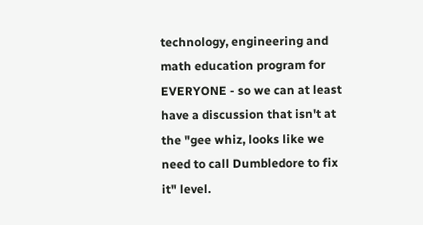technology, engineering and math education program for EVERYONE - so we can at least have a discussion that isn't at the "gee whiz, looks like we need to call Dumbledore to fix it" level.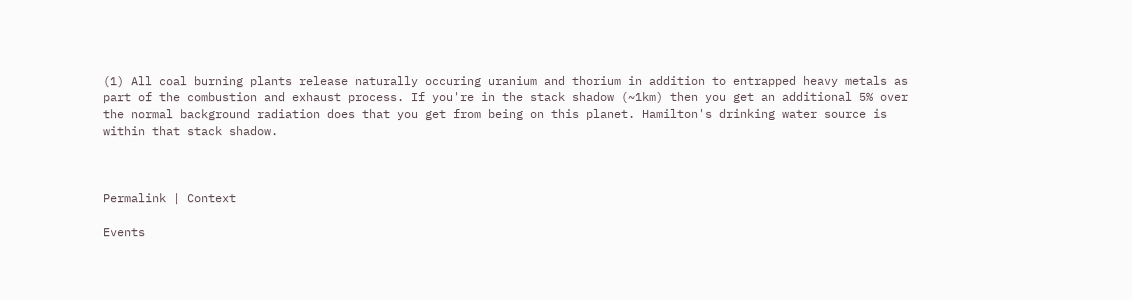(1) All coal burning plants release naturally occuring uranium and thorium in addition to entrapped heavy metals as part of the combustion and exhaust process. If you're in the stack shadow (~1km) then you get an additional 5% over the normal background radiation does that you get from being on this planet. Hamilton's drinking water source is within that stack shadow.



Permalink | Context

Events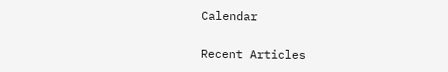Calendar

Recent Articles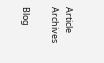Article Archives

Blog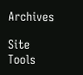Archives

Site Tools